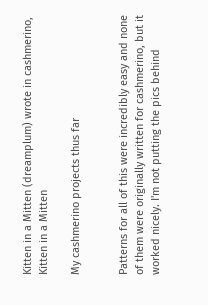Kitten in a Mitten (dreamplum) wrote in cashmerino,
Kitten in a Mitten

My cashmerino projects thus far


Patterns for all of this were incredibly easy and none of them were originally written for cashmerino, but it worked nicely. I'm not putting the pics behind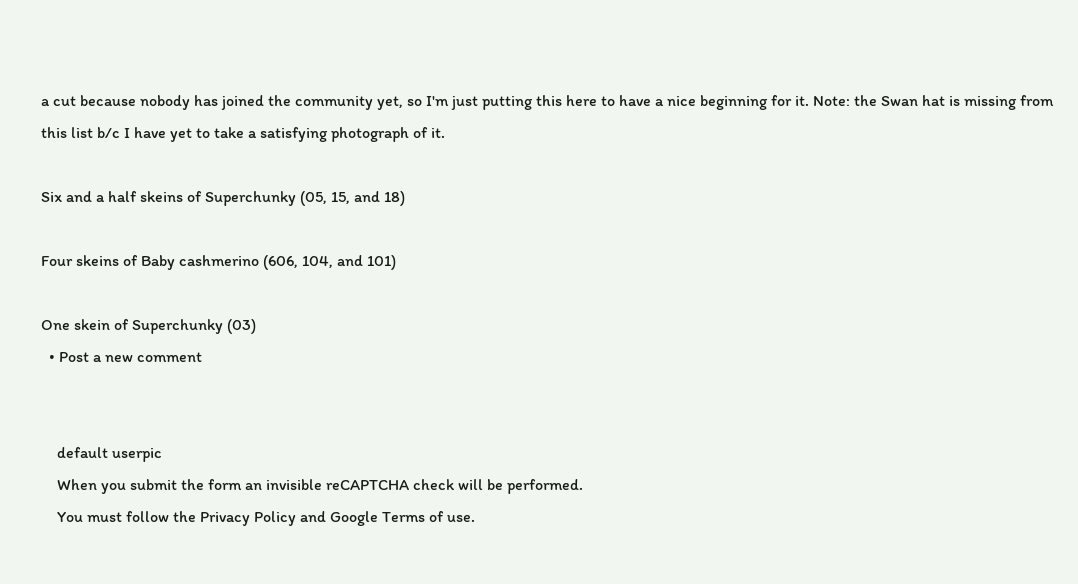a cut because nobody has joined the community yet, so I'm just putting this here to have a nice beginning for it. Note: the Swan hat is missing from this list b/c I have yet to take a satisfying photograph of it.

Six and a half skeins of Superchunky (05, 15, and 18)

Four skeins of Baby cashmerino (606, 104, and 101)

One skein of Superchunky (03)
  • Post a new comment


    default userpic
    When you submit the form an invisible reCAPTCHA check will be performed.
    You must follow the Privacy Policy and Google Terms of use.